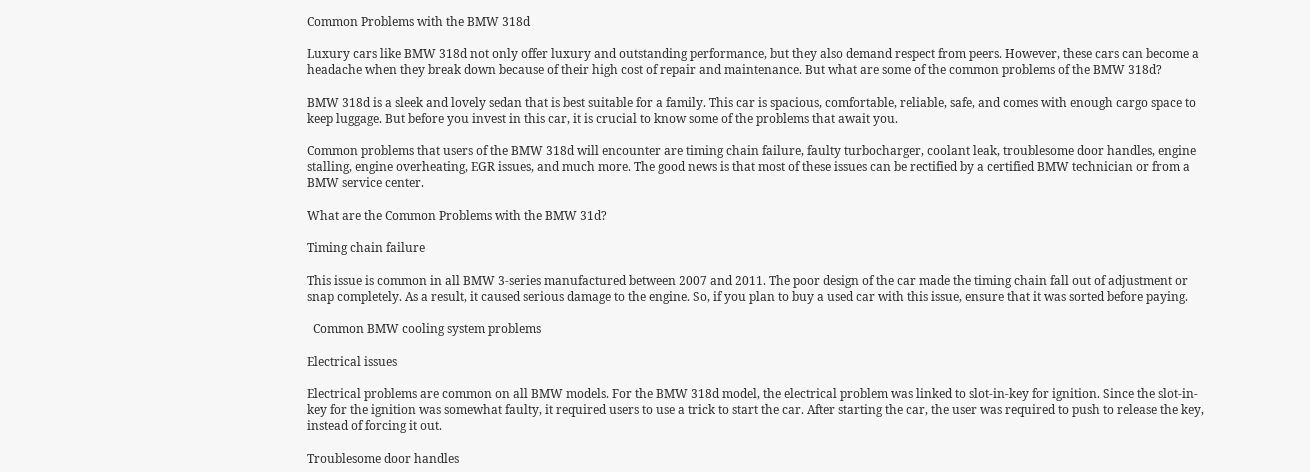Common Problems with the BMW 318d

Luxury cars like BMW 318d not only offer luxury and outstanding performance, but they also demand respect from peers. However, these cars can become a headache when they break down because of their high cost of repair and maintenance. But what are some of the common problems of the BMW 318d?

BMW 318d is a sleek and lovely sedan that is best suitable for a family. This car is spacious, comfortable, reliable, safe, and comes with enough cargo space to keep luggage. But before you invest in this car, it is crucial to know some of the problems that await you.

Common problems that users of the BMW 318d will encounter are timing chain failure, faulty turbocharger, coolant leak, troublesome door handles, engine stalling, engine overheating, EGR issues, and much more. The good news is that most of these issues can be rectified by a certified BMW technician or from a BMW service center.

What are the Common Problems with the BMW 31d?

Timing chain failure

This issue is common in all BMW 3-series manufactured between 2007 and 2011. The poor design of the car made the timing chain fall out of adjustment or snap completely. As a result, it caused serious damage to the engine. So, if you plan to buy a used car with this issue, ensure that it was sorted before paying.

  Common BMW cooling system problems

Electrical issues

Electrical problems are common on all BMW models. For the BMW 318d model, the electrical problem was linked to slot-in-key for ignition. Since the slot-in-key for the ignition was somewhat faulty, it required users to use a trick to start the car. After starting the car, the user was required to push to release the key, instead of forcing it out.

Troublesome door handles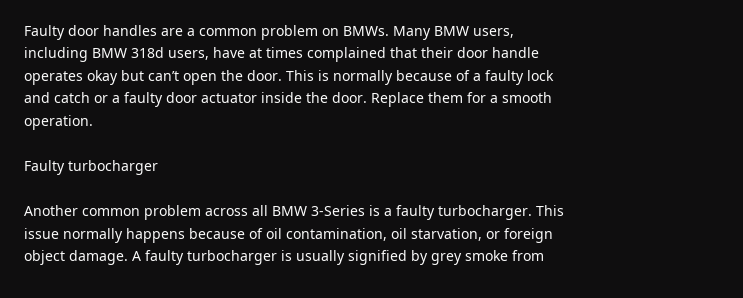Faulty door handles are a common problem on BMWs. Many BMW users, including BMW 318d users, have at times complained that their door handle operates okay but can’t open the door. This is normally because of a faulty lock and catch or a faulty door actuator inside the door. Replace them for a smooth operation.

Faulty turbocharger

Another common problem across all BMW 3-Series is a faulty turbocharger. This issue normally happens because of oil contamination, oil starvation, or foreign object damage. A faulty turbocharger is usually signified by grey smoke from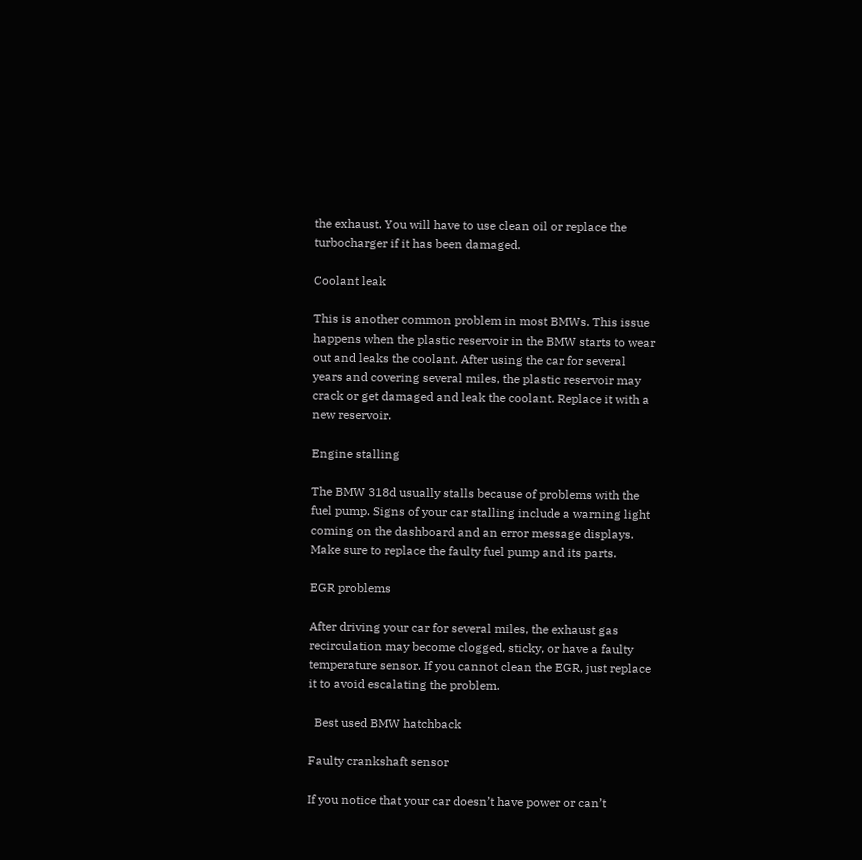the exhaust. You will have to use clean oil or replace the turbocharger if it has been damaged.

Coolant leak

This is another common problem in most BMWs. This issue happens when the plastic reservoir in the BMW starts to wear out and leaks the coolant. After using the car for several years and covering several miles, the plastic reservoir may crack or get damaged and leak the coolant. Replace it with a new reservoir.

Engine stalling

The BMW 318d usually stalls because of problems with the fuel pump. Signs of your car stalling include a warning light coming on the dashboard and an error message displays. Make sure to replace the faulty fuel pump and its parts.

EGR problems

After driving your car for several miles, the exhaust gas recirculation may become clogged, sticky, or have a faulty temperature sensor. If you cannot clean the EGR, just replace it to avoid escalating the problem.

  Best used BMW hatchback

Faulty crankshaft sensor

If you notice that your car doesn’t have power or can’t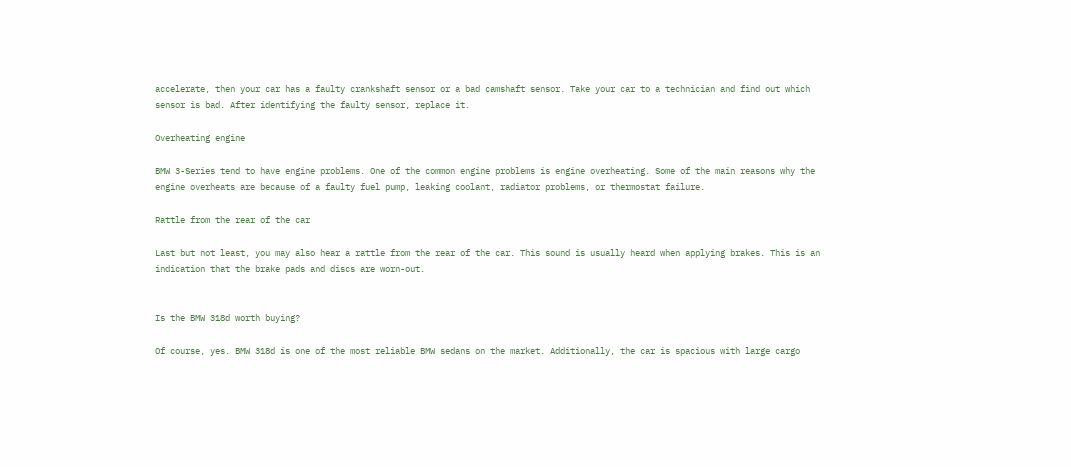accelerate, then your car has a faulty crankshaft sensor or a bad camshaft sensor. Take your car to a technician and find out which sensor is bad. After identifying the faulty sensor, replace it.

Overheating engine

BMW 3-Series tend to have engine problems. One of the common engine problems is engine overheating. Some of the main reasons why the engine overheats are because of a faulty fuel pump, leaking coolant, radiator problems, or thermostat failure.

Rattle from the rear of the car

Last but not least, you may also hear a rattle from the rear of the car. This sound is usually heard when applying brakes. This is an indication that the brake pads and discs are worn-out.


Is the BMW 318d worth buying?

Of course, yes. BMW 318d is one of the most reliable BMW sedans on the market. Additionally, the car is spacious with large cargo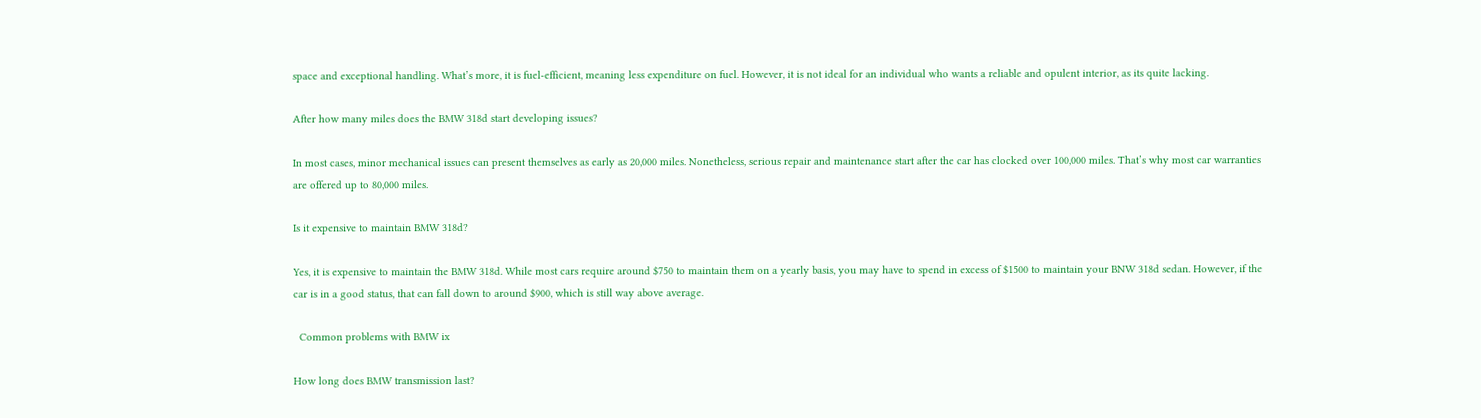space and exceptional handling. What’s more, it is fuel-efficient, meaning less expenditure on fuel. However, it is not ideal for an individual who wants a reliable and opulent interior, as its quite lacking.

After how many miles does the BMW 318d start developing issues?

In most cases, minor mechanical issues can present themselves as early as 20,000 miles. Nonetheless, serious repair and maintenance start after the car has clocked over 100,000 miles. That’s why most car warranties are offered up to 80,000 miles.

Is it expensive to maintain BMW 318d?

Yes, it is expensive to maintain the BMW 318d. While most cars require around $750 to maintain them on a yearly basis, you may have to spend in excess of $1500 to maintain your BNW 318d sedan. However, if the car is in a good status, that can fall down to around $900, which is still way above average.

  Common problems with BMW ix

How long does BMW transmission last?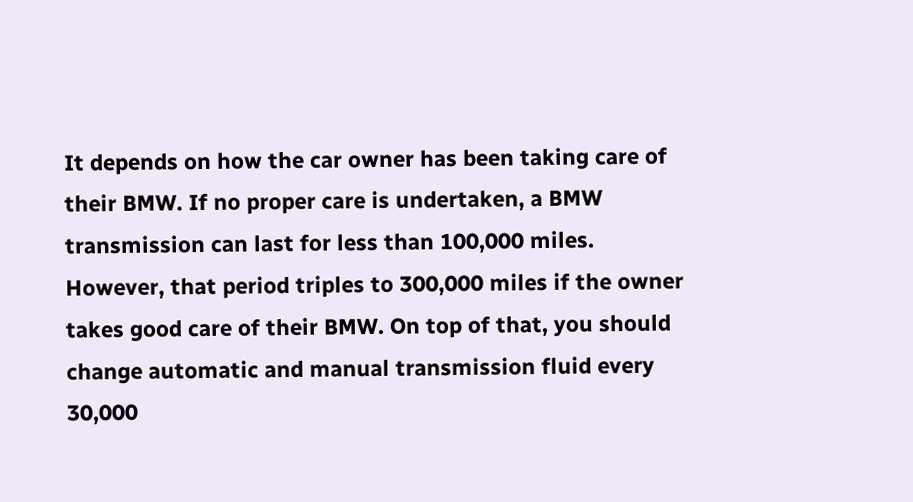It depends on how the car owner has been taking care of their BMW. If no proper care is undertaken, a BMW transmission can last for less than 100,000 miles. However, that period triples to 300,000 miles if the owner takes good care of their BMW. On top of that, you should change automatic and manual transmission fluid every 30,000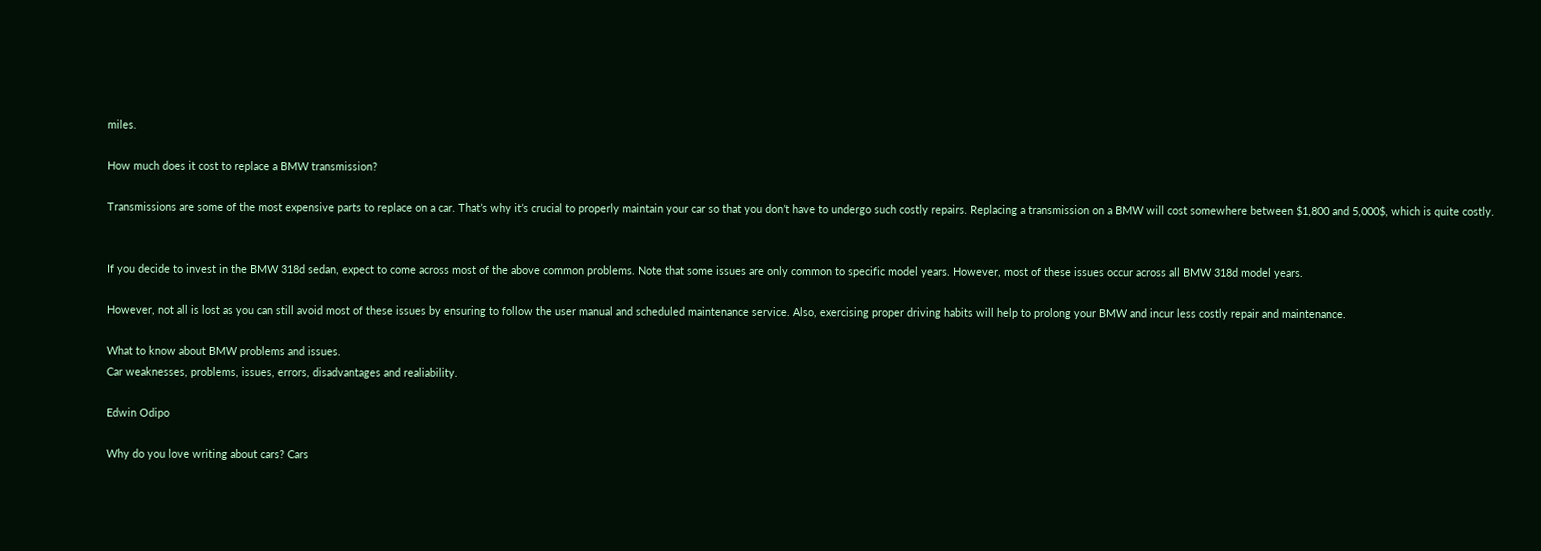miles.

How much does it cost to replace a BMW transmission?

Transmissions are some of the most expensive parts to replace on a car. That’s why it’s crucial to properly maintain your car so that you don’t have to undergo such costly repairs. Replacing a transmission on a BMW will cost somewhere between $1,800 and 5,000$, which is quite costly.


If you decide to invest in the BMW 318d sedan, expect to come across most of the above common problems. Note that some issues are only common to specific model years. However, most of these issues occur across all BMW 318d model years.

However, not all is lost as you can still avoid most of these issues by ensuring to follow the user manual and scheduled maintenance service. Also, exercising proper driving habits will help to prolong your BMW and incur less costly repair and maintenance.

What to know about BMW problems and issues.
Car weaknesses, problems, issues, errors, disadvantages and realiability.

Edwin Odipo

Why do you love writing about cars? Cars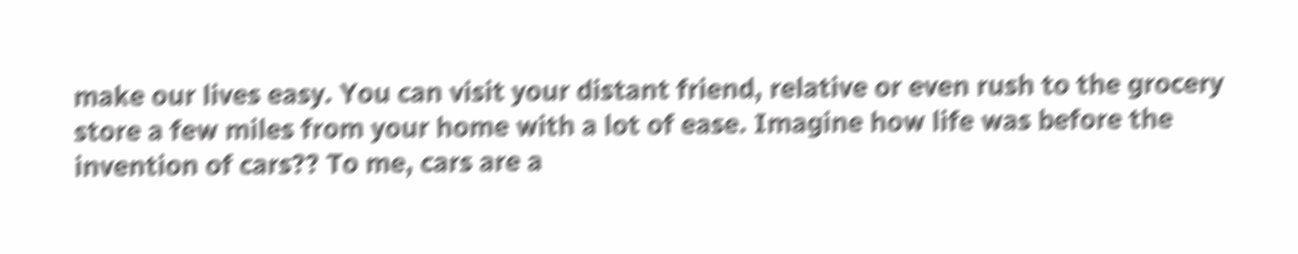make our lives easy. You can visit your distant friend, relative or even rush to the grocery store a few miles from your home with a lot of ease. Imagine how life was before the invention of cars?? To me, cars are a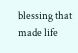blessing that made life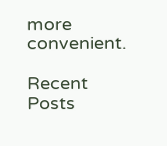more convenient.

Recent Posts